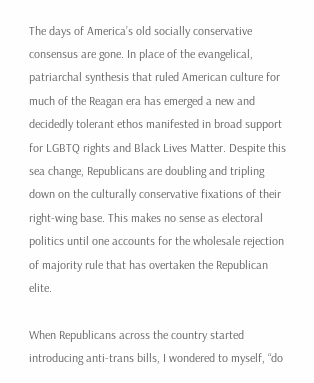The days of America’s old socially conservative consensus are gone. In place of the evangelical, patriarchal synthesis that ruled American culture for much of the Reagan era has emerged a new and decidedly tolerant ethos manifested in broad support for LGBTQ rights and Black Lives Matter. Despite this sea change, Republicans are doubling and tripling down on the culturally conservative fixations of their right-wing base. This makes no sense as electoral politics until one accounts for the wholesale rejection of majority rule that has overtaken the Republican elite.

When Republicans across the country started introducing anti-trans bills, I wondered to myself, “do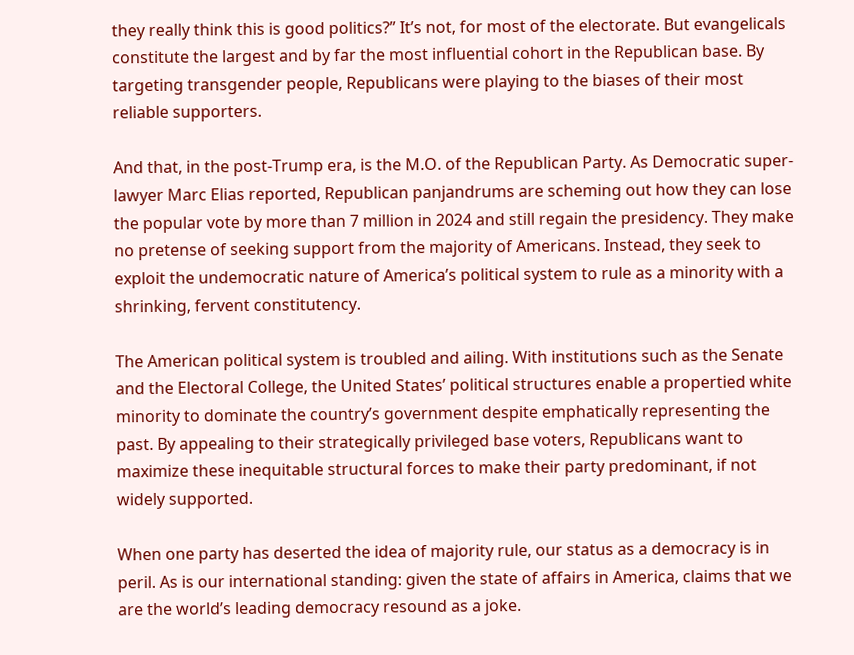they really think this is good politics?” It’s not, for most of the electorate. But evangelicals constitute the largest and by far the most influential cohort in the Republican base. By targeting transgender people, Republicans were playing to the biases of their most reliable supporters.

And that, in the post-Trump era, is the M.O. of the Republican Party. As Democratic super-lawyer Marc Elias reported, Republican panjandrums are scheming out how they can lose the popular vote by more than 7 million in 2024 and still regain the presidency. They make no pretense of seeking support from the majority of Americans. Instead, they seek to exploit the undemocratic nature of America’s political system to rule as a minority with a shrinking, fervent constitutency.

The American political system is troubled and ailing. With institutions such as the Senate and the Electoral College, the United States’ political structures enable a propertied white minority to dominate the country’s government despite emphatically representing the past. By appealing to their strategically privileged base voters, Republicans want to maximize these inequitable structural forces to make their party predominant, if not widely supported.

When one party has deserted the idea of majority rule, our status as a democracy is in peril. As is our international standing: given the state of affairs in America, claims that we are the world’s leading democracy resound as a joke.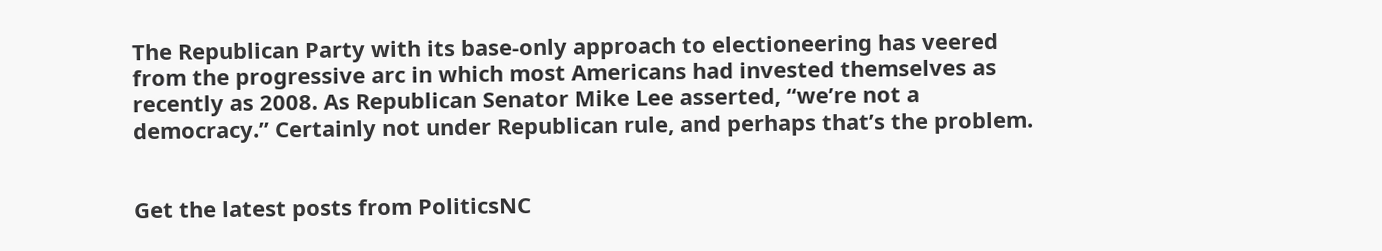The Republican Party with its base-only approach to electioneering has veered from the progressive arc in which most Americans had invested themselves as recently as 2008. As Republican Senator Mike Lee asserted, “we’re not a democracy.” Certainly not under Republican rule, and perhaps that’s the problem.


Get the latest posts from PoliticsNC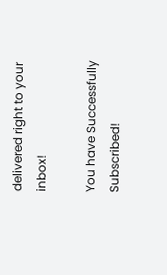delivered right to your inbox!

You have Successfully Subscribed!